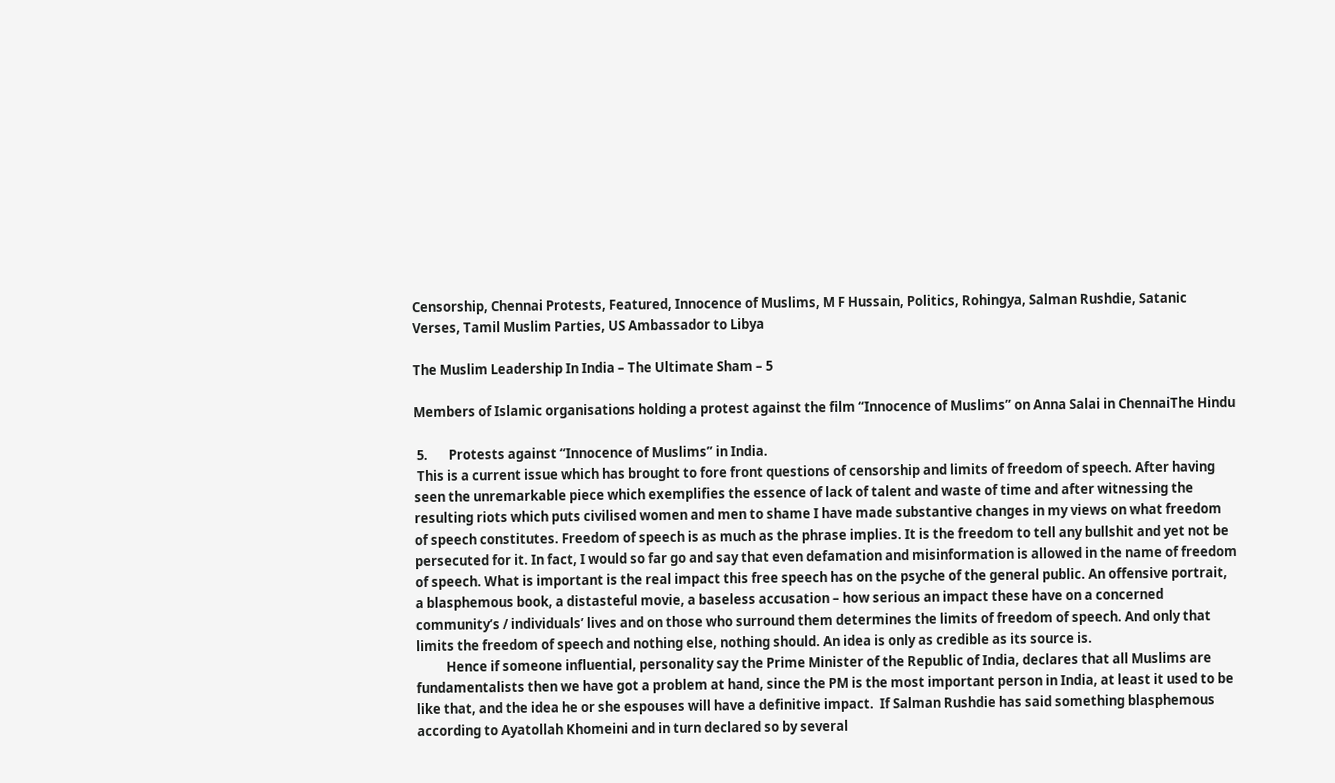Censorship, Chennai Protests, Featured, Innocence of Muslims, M F Hussain, Politics, Rohingya, Salman Rushdie, Satanic Verses, Tamil Muslim Parties, US Ambassador to Libya

The Muslim Leadership In India – The Ultimate Sham – 5

Members of Islamic organisations holding a protest against the film “Innocence of Muslims” on Anna Salai in ChennaiThe Hindu

 5.       Protests against “Innocence of Muslims” in India.
 This is a current issue which has brought to fore front questions of censorship and limits of freedom of speech. After having seen the unremarkable piece which exemplifies the essence of lack of talent and waste of time and after witnessing the resulting riots which puts civilised women and men to shame I have made substantive changes in my views on what freedom of speech constitutes. Freedom of speech is as much as the phrase implies. It is the freedom to tell any bullshit and yet not be persecuted for it. In fact, I would so far go and say that even defamation and misinformation is allowed in the name of freedom of speech. What is important is the real impact this free speech has on the psyche of the general public. An offensive portrait, a blasphemous book, a distasteful movie, a baseless accusation – how serious an impact these have on a concerned community’s / individuals’ lives and on those who surround them determines the limits of freedom of speech. And only that limits the freedom of speech and nothing else, nothing should. An idea is only as credible as its source is.
          Hence if someone influential, personality say the Prime Minister of the Republic of India, declares that all Muslims are fundamentalists then we have got a problem at hand, since the PM is the most important person in India, at least it used to be like that, and the idea he or she espouses will have a definitive impact.  If Salman Rushdie has said something blasphemous according to Ayatollah Khomeini and in turn declared so by several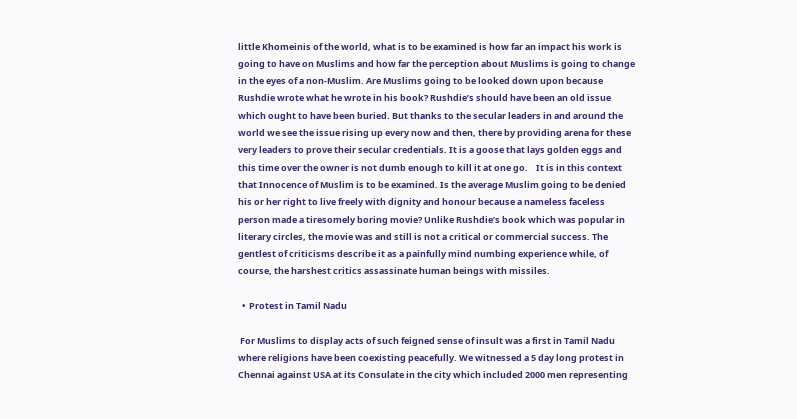little Khomeinis of the world, what is to be examined is how far an impact his work is going to have on Muslims and how far the perception about Muslims is going to change in the eyes of a non-Muslim. Are Muslims going to be looked down upon because Rushdie wrote what he wrote in his book? Rushdie’s should have been an old issue which ought to have been buried. But thanks to the secular leaders in and around the world we see the issue rising up every now and then, there by providing arena for these very leaders to prove their secular credentials. It is a goose that lays golden eggs and this time over the owner is not dumb enough to kill it at one go.    It is in this context that Innocence of Muslim is to be examined. Is the average Muslim going to be denied his or her right to live freely with dignity and honour because a nameless faceless person made a tiresomely boring movie? Unlike Rushdie’s book which was popular in literary circles, the movie was and still is not a critical or commercial success. The gentlest of criticisms describe it as a painfully mind numbing experience while, of course, the harshest critics assassinate human beings with missiles.

  •  Protest in Tamil Nadu

 For Muslims to display acts of such feigned sense of insult was a first in Tamil Nadu where religions have been coexisting peacefully. We witnessed a 5 day long protest in Chennai against USA at its Consulate in the city which included 2000 men representing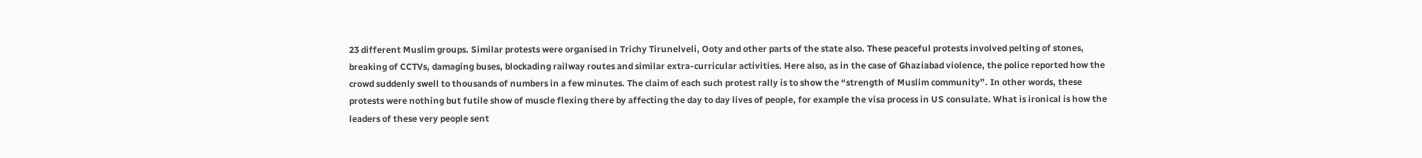23 different Muslim groups. Similar protests were organised in Trichy Tirunelveli, Ooty and other parts of the state also. These peaceful protests involved pelting of stones, breaking of CCTVs, damaging buses, blockading railway routes and similar extra-curricular activities. Here also, as in the case of Ghaziabad violence, the police reported how the crowd suddenly swell to thousands of numbers in a few minutes. The claim of each such protest rally is to show the “strength of Muslim community”. In other words, these protests were nothing but futile show of muscle flexing there by affecting the day to day lives of people, for example the visa process in US consulate. What is ironical is how the leaders of these very people sent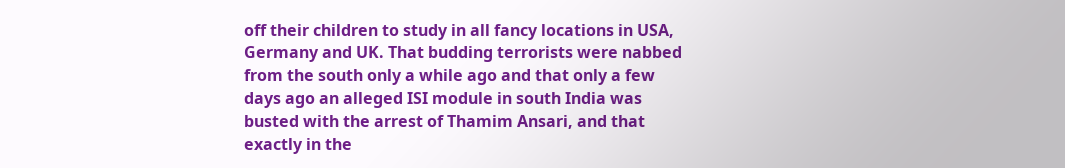off their children to study in all fancy locations in USA, Germany and UK. That budding terrorists were nabbed from the south only a while ago and that only a few days ago an alleged ISI module in south India was busted with the arrest of Thamim Ansari, and that exactly in the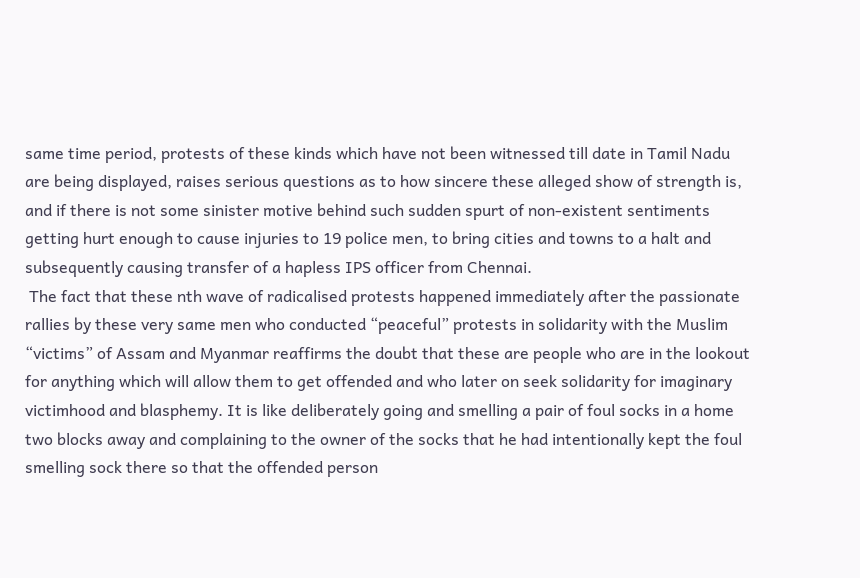same time period, protests of these kinds which have not been witnessed till date in Tamil Nadu are being displayed, raises serious questions as to how sincere these alleged show of strength is, and if there is not some sinister motive behind such sudden spurt of non-existent sentiments getting hurt enough to cause injuries to 19 police men, to bring cities and towns to a halt and subsequently causing transfer of a hapless IPS officer from Chennai.
 The fact that these nth wave of radicalised protests happened immediately after the passionate rallies by these very same men who conducted “peaceful” protests in solidarity with the Muslim “victims” of Assam and Myanmar reaffirms the doubt that these are people who are in the lookout for anything which will allow them to get offended and who later on seek solidarity for imaginary victimhood and blasphemy. It is like deliberately going and smelling a pair of foul socks in a home two blocks away and complaining to the owner of the socks that he had intentionally kept the foul smelling sock there so that the offended person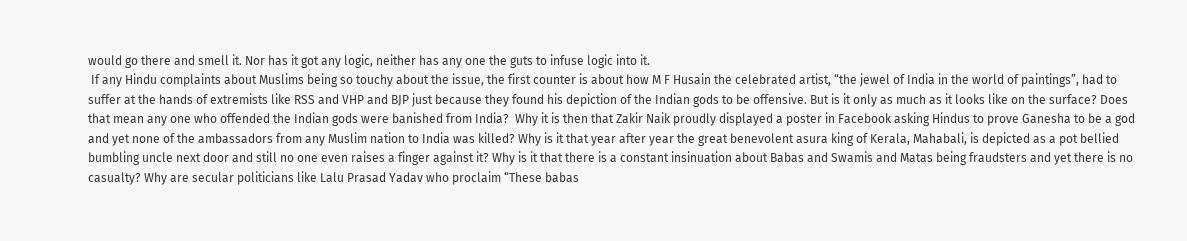would go there and smell it. Nor has it got any logic, neither has any one the guts to infuse logic into it.
 If any Hindu complaints about Muslims being so touchy about the issue, the first counter is about how M F Husain the celebrated artist, “the jewel of India in the world of paintings”, had to suffer at the hands of extremists like RSS and VHP and BJP just because they found his depiction of the Indian gods to be offensive. But is it only as much as it looks like on the surface? Does that mean any one who offended the Indian gods were banished from India?  Why it is then that Zakir Naik proudly displayed a poster in Facebook asking Hindus to prove Ganesha to be a god and yet none of the ambassadors from any Muslim nation to India was killed? Why is it that year after year the great benevolent asura king of Kerala, Mahabali, is depicted as a pot bellied bumbling uncle next door and still no one even raises a finger against it? Why is it that there is a constant insinuation about Babas and Swamis and Matas being fraudsters and yet there is no casualty? Why are secular politicians like Lalu Prasad Yadav who proclaim “These babas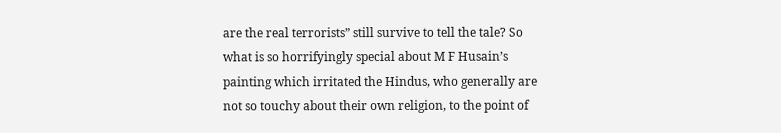are the real terrorists” still survive to tell the tale? So what is so horrifyingly special about M F Husain’s painting which irritated the Hindus, who generally are not so touchy about their own religion, to the point of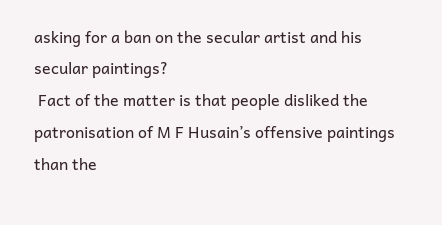asking for a ban on the secular artist and his secular paintings?
 Fact of the matter is that people disliked the patronisation of M F Husain’s offensive paintings than the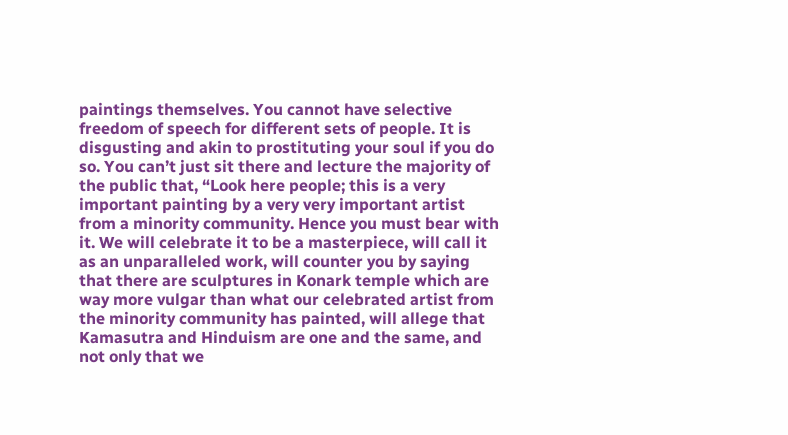paintings themselves. You cannot have selective freedom of speech for different sets of people. It is disgusting and akin to prostituting your soul if you do so. You can’t just sit there and lecture the majority of the public that, “Look here people; this is a very important painting by a very very important artist from a minority community. Hence you must bear with it. We will celebrate it to be a masterpiece, will call it as an unparalleled work, will counter you by saying that there are sculptures in Konark temple which are way more vulgar than what our celebrated artist from the minority community has painted, will allege that Kamasutra and Hinduism are one and the same, and not only that we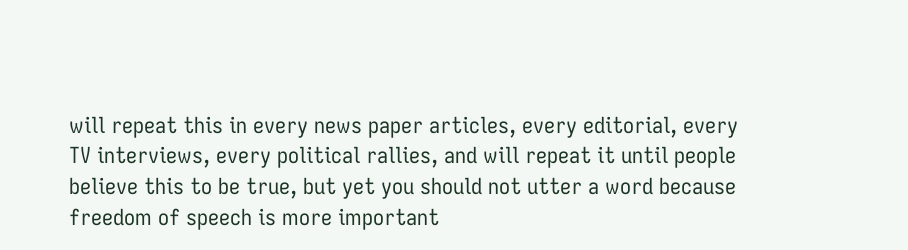will repeat this in every news paper articles, every editorial, every TV interviews, every political rallies, and will repeat it until people believe this to be true, but yet you should not utter a word because freedom of speech is more important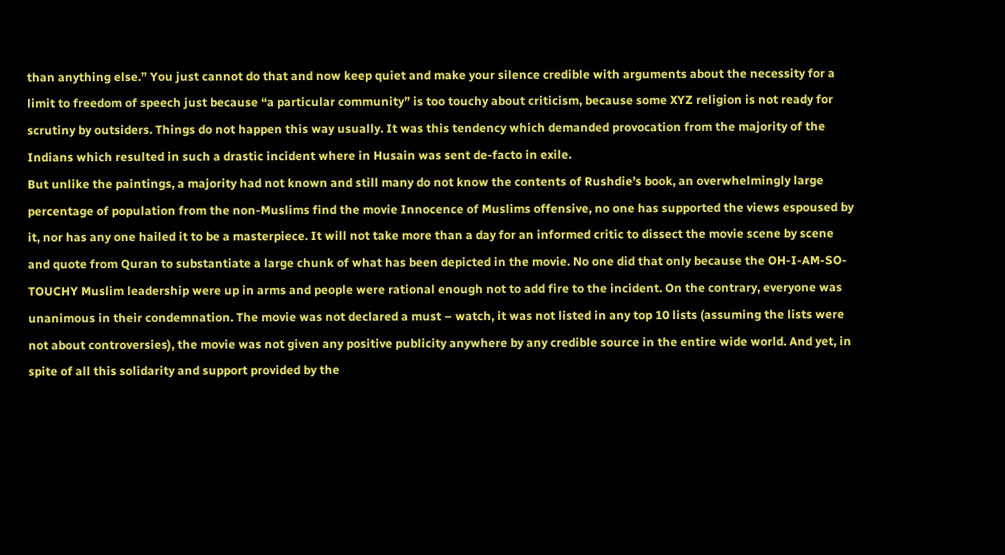than anything else.” You just cannot do that and now keep quiet and make your silence credible with arguments about the necessity for a limit to freedom of speech just because “a particular community” is too touchy about criticism, because some XYZ religion is not ready for scrutiny by outsiders. Things do not happen this way usually. It was this tendency which demanded provocation from the majority of the Indians which resulted in such a drastic incident where in Husain was sent de-facto in exile.
But unlike the paintings, a majority had not known and still many do not know the contents of Rushdie’s book, an overwhelmingly large percentage of population from the non-Muslims find the movie Innocence of Muslims offensive, no one has supported the views espoused by it, nor has any one hailed it to be a masterpiece. It will not take more than a day for an informed critic to dissect the movie scene by scene and quote from Quran to substantiate a large chunk of what has been depicted in the movie. No one did that only because the OH-I-AM-SO-TOUCHY Muslim leadership were up in arms and people were rational enough not to add fire to the incident. On the contrary, everyone was unanimous in their condemnation. The movie was not declared a must – watch, it was not listed in any top 10 lists (assuming the lists were not about controversies), the movie was not given any positive publicity anywhere by any credible source in the entire wide world. And yet, in spite of all this solidarity and support provided by the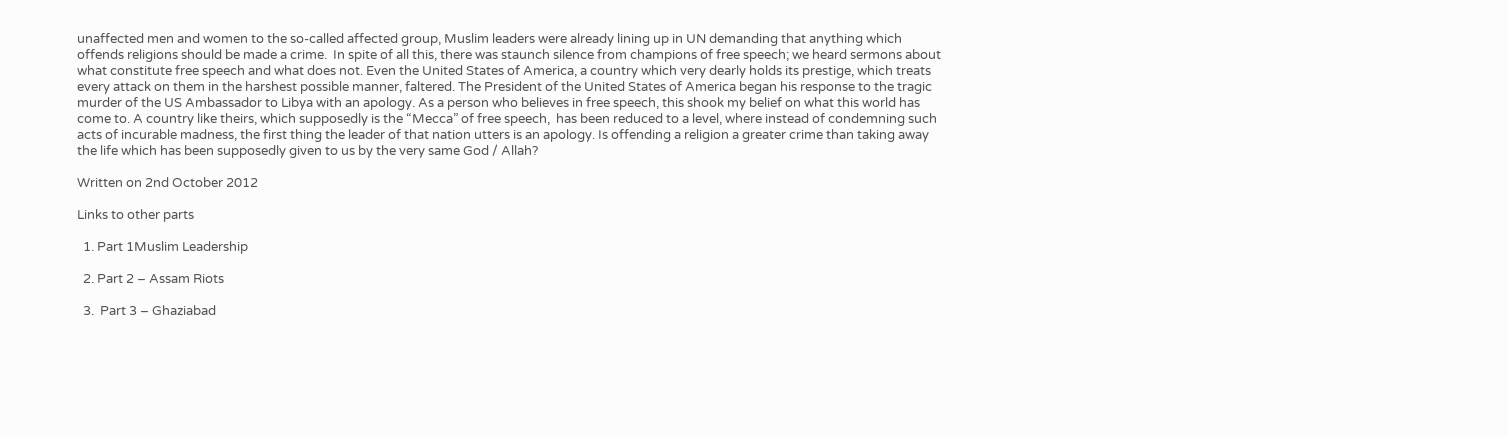unaffected men and women to the so-called affected group, Muslim leaders were already lining up in UN demanding that anything which offends religions should be made a crime.  In spite of all this, there was staunch silence from champions of free speech; we heard sermons about what constitute free speech and what does not. Even the United States of America, a country which very dearly holds its prestige, which treats every attack on them in the harshest possible manner, faltered. The President of the United States of America began his response to the tragic murder of the US Ambassador to Libya with an apology. As a person who believes in free speech, this shook my belief on what this world has come to. A country like theirs, which supposedly is the “Mecca” of free speech,  has been reduced to a level, where instead of condemning such acts of incurable madness, the first thing the leader of that nation utters is an apology. Is offending a religion a greater crime than taking away the life which has been supposedly given to us by the very same God / Allah?

Written on 2nd October 2012

Links to other parts

  1. Part 1Muslim Leadership

  2. Part 2 – Assam Riots

  3.  Part 3 – Ghaziabad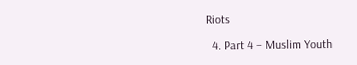Riots

  4. Part 4 – Muslim Youth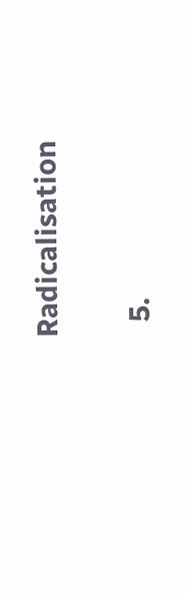Radicalisation

  5.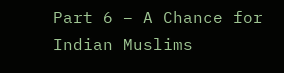Part 6 – A Chance for Indian Muslims